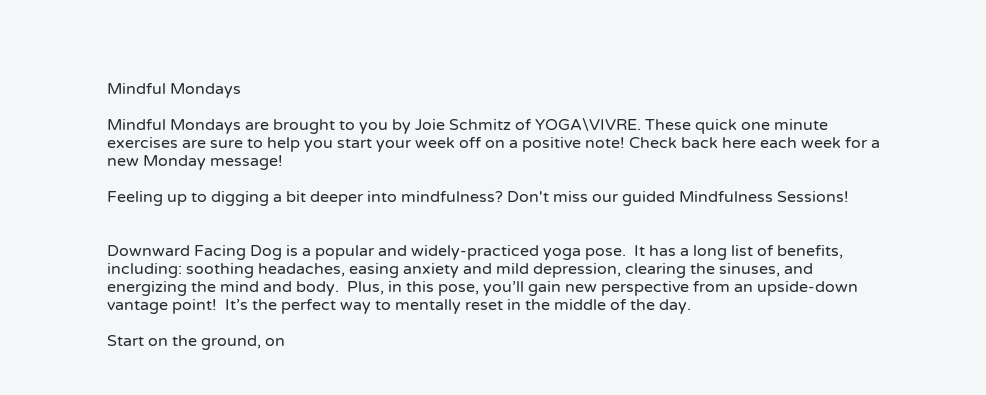Mindful Mondays

Mindful Mondays are brought to you by Joie Schmitz of YOGA\VIVRE. These quick one minute exercises are sure to help you start your week off on a positive note! Check back here each week for a new Monday message!

Feeling up to digging a bit deeper into mindfulness? Don't miss our guided Mindfulness Sessions!


Downward Facing Dog is a popular and widely-practiced yoga pose.  It has a long list of benefits, including: soothing headaches, easing anxiety and mild depression, clearing the sinuses, and energizing the mind and body.  Plus, in this pose, you’ll gain new perspective from an upside-down vantage point!  It’s the perfect way to mentally reset in the middle of the day.

Start on the ground, on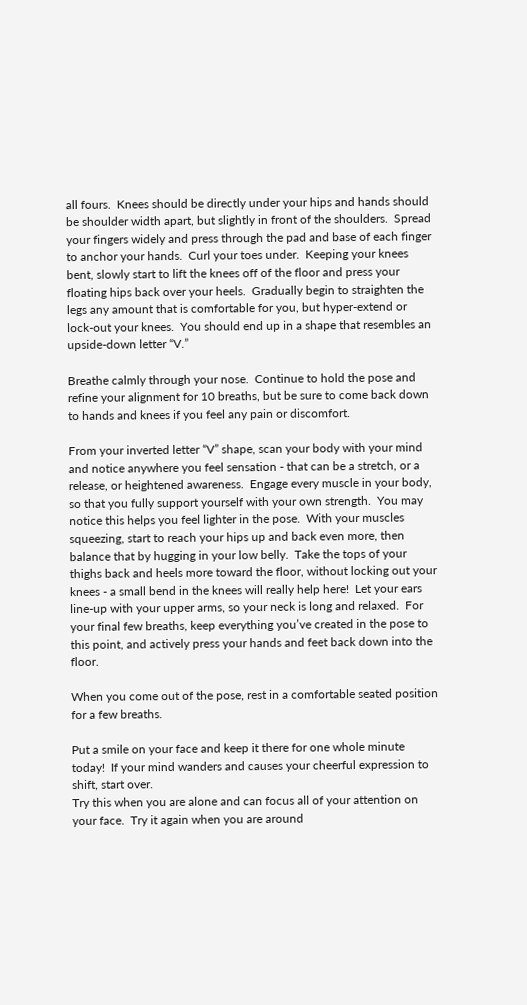all fours.  Knees should be directly under your hips and hands should be shoulder width apart, but slightly in front of the shoulders.  Spread your fingers widely and press through the pad and base of each finger to anchor your hands.  Curl your toes under.  Keeping your knees bent, slowly start to lift the knees off of the floor and press your floating hips back over your heels.  Gradually begin to straighten the legs any amount that is comfortable for you, but hyper-extend or lock-out your knees.  You should end up in a shape that resembles an upside-down letter “V.”

Breathe calmly through your nose.  Continue to hold the pose and refine your alignment for 10 breaths, but be sure to come back down to hands and knees if you feel any pain or discomfort.

From your inverted letter “V” shape, scan your body with your mind and notice anywhere you feel sensation - that can be a stretch, or a release, or heightened awareness.  Engage every muscle in your body, so that you fully support yourself with your own strength.  You may notice this helps you feel lighter in the pose.  With your muscles squeezing, start to reach your hips up and back even more, then balance that by hugging in your low belly.  Take the tops of your thighs back and heels more toward the floor, without locking out your knees - a small bend in the knees will really help here!  Let your ears line-up with your upper arms, so your neck is long and relaxed.  For your final few breaths, keep everything you’ve created in the pose to this point, and actively press your hands and feet back down into the floor.

When you come out of the pose, rest in a comfortable seated position for a few breaths.

Put a smile on your face and keep it there for one whole minute today!  If your mind wanders and causes your cheerful expression to shift, start over.
Try this when you are alone and can focus all of your attention on your face.  Try it again when you are around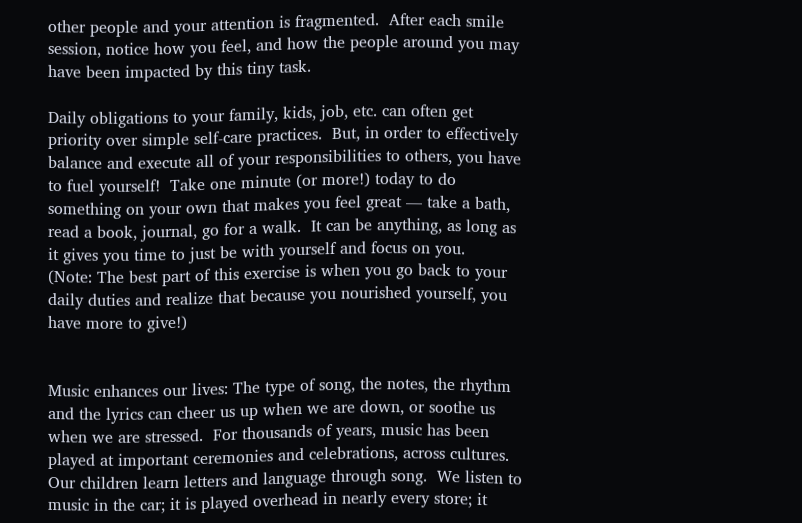other people and your attention is fragmented.  After each smile session, notice how you feel, and how the people around you may have been impacted by this tiny task.

Daily obligations to your family, kids, job, etc. can often get priority over simple self-care practices.  But, in order to effectively balance and execute all of your responsibilities to others, you have to fuel yourself!  Take one minute (or more!) today to do something on your own that makes you feel great — take a bath, read a book, journal, go for a walk.  It can be anything, as long as it gives you time to just be with yourself and focus on you.
(Note: The best part of this exercise is when you go back to your daily duties and realize that because you nourished yourself, you have more to give!)


Music enhances our lives: The type of song, the notes, the rhythm and the lyrics can cheer us up when we are down, or soothe us when we are stressed.  For thousands of years, music has been played at important ceremonies and celebrations, across cultures.  Our children learn letters and language through song.  We listen to music in the car; it is played overhead in nearly every store; it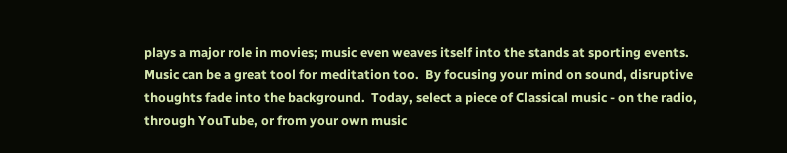plays a major role in movies; music even weaves itself into the stands at sporting events.
Music can be a great tool for meditation too.  By focusing your mind on sound, disruptive thoughts fade into the background.  Today, select a piece of Classical music - on the radio, through YouTube, or from your own music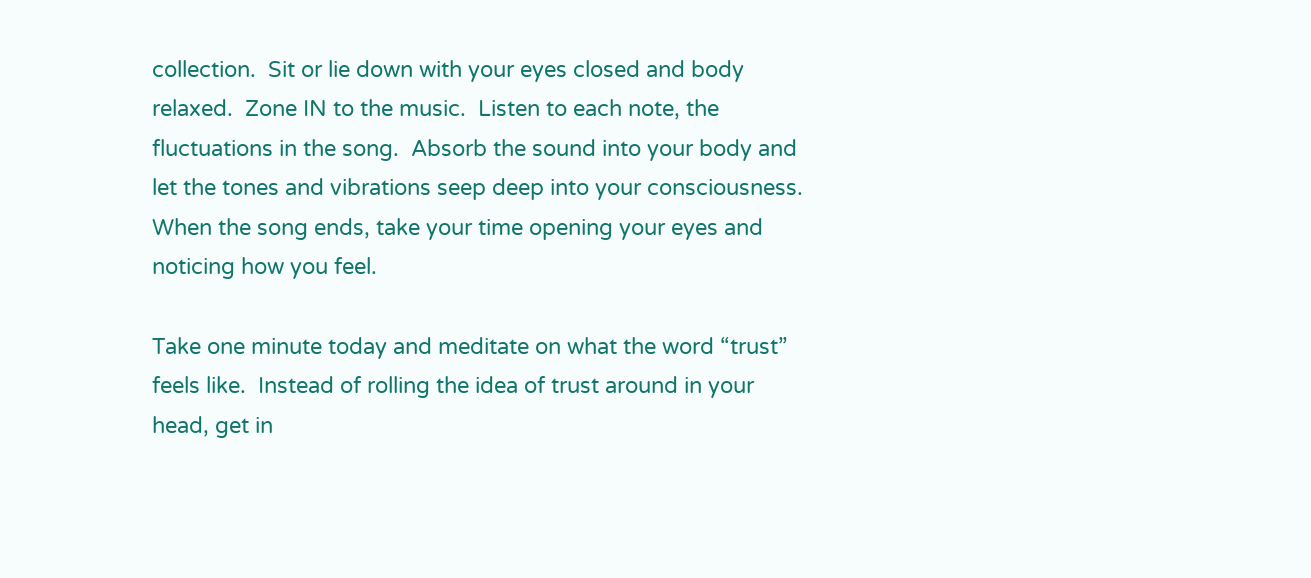collection.  Sit or lie down with your eyes closed and body relaxed.  Zone IN to the music.  Listen to each note, the fluctuations in the song.  Absorb the sound into your body and let the tones and vibrations seep deep into your consciousness.
When the song ends, take your time opening your eyes and noticing how you feel.

Take one minute today and meditate on what the word “trust” feels like.  Instead of rolling the idea of trust around in your head, get in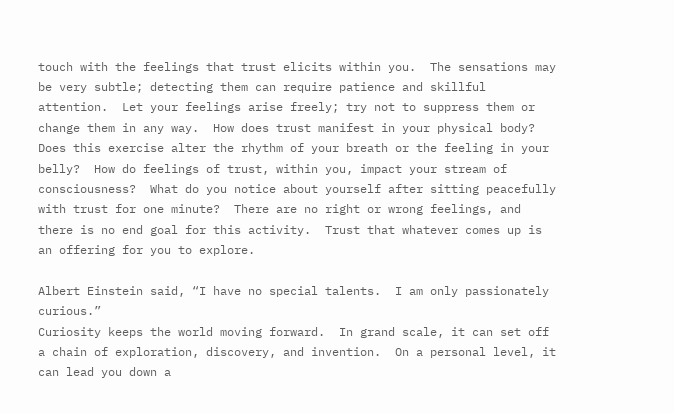touch with the feelings that trust elicits within you.  The sensations may be very subtle; detecting them can require patience and skillful attention.  Let your feelings arise freely; try not to suppress them or change them in any way.  How does trust manifest in your physical body?  Does this exercise alter the rhythm of your breath or the feeling in your belly?  How do feelings of trust, within you, impact your stream of consciousness?  What do you notice about yourself after sitting peacefully with trust for one minute?  There are no right or wrong feelings, and there is no end goal for this activity.  Trust that whatever comes up is an offering for you to explore.

Albert Einstein said, “I have no special talents.  I am only passionately curious.”
Curiosity keeps the world moving forward.  In grand scale, it can set off a chain of exploration, discovery, and invention.  On a personal level, it can lead you down a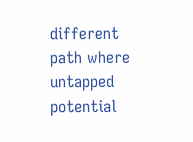different path where untapped potential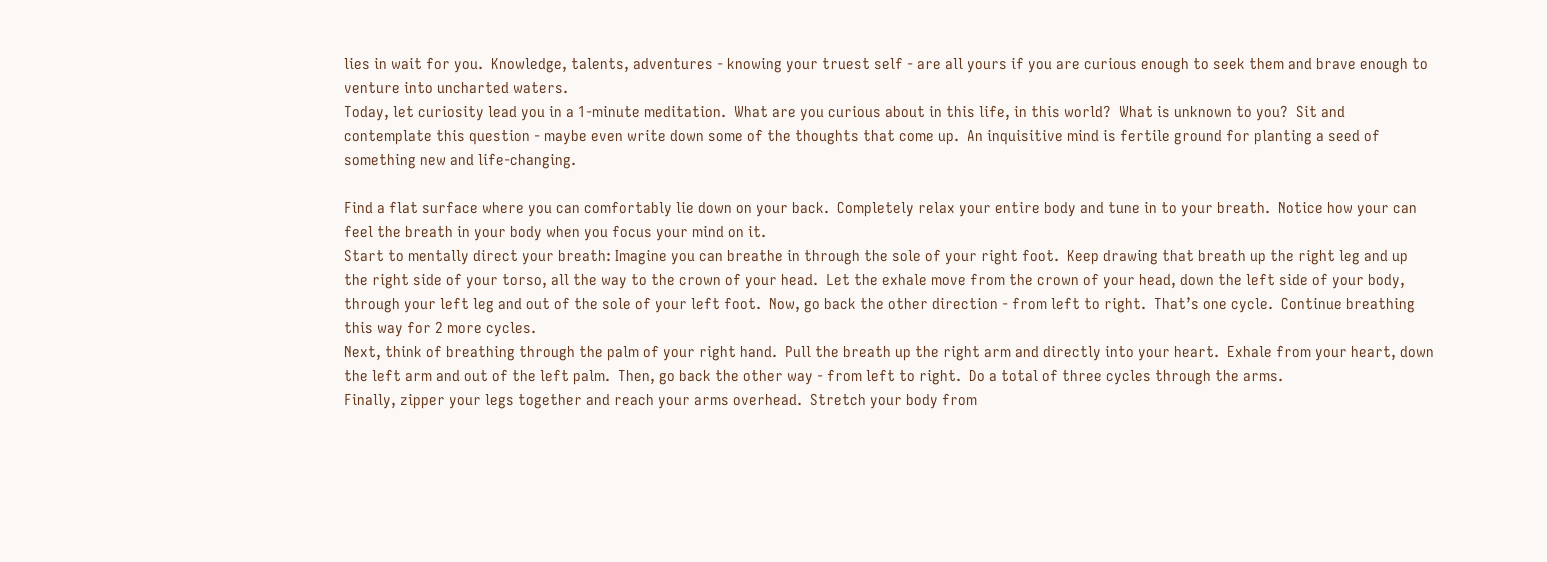lies in wait for you.  Knowledge, talents, adventures - knowing your truest self - are all yours if you are curious enough to seek them and brave enough to venture into uncharted waters.
Today, let curiosity lead you in a 1-minute meditation.  What are you curious about in this life, in this world?  What is unknown to you?  Sit and contemplate this question - maybe even write down some of the thoughts that come up.  An inquisitive mind is fertile ground for planting a seed of something new and life-changing.

Find a flat surface where you can comfortably lie down on your back.  Completely relax your entire body and tune in to your breath.  Notice how your can feel the breath in your body when you focus your mind on it.
Start to mentally direct your breath: Imagine you can breathe in through the sole of your right foot.  Keep drawing that breath up the right leg and up the right side of your torso, all the way to the crown of your head.  Let the exhale move from the crown of your head, down the left side of your body, through your left leg and out of the sole of your left foot.  Now, go back the other direction - from left to right.  That’s one cycle.  Continue breathing this way for 2 more cycles.
Next, think of breathing through the palm of your right hand.  Pull the breath up the right arm and directly into your heart.  Exhale from your heart, down the left arm and out of the left palm.  Then, go back the other way - from left to right.  Do a total of three cycles through the arms.
Finally, zipper your legs together and reach your arms overhead.  Stretch your body from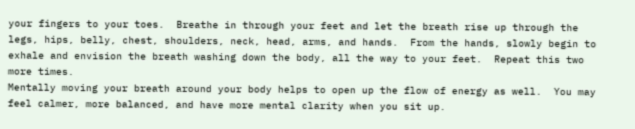your fingers to your toes.  Breathe in through your feet and let the breath rise up through the legs, hips, belly, chest, shoulders, neck, head, arms, and hands.  From the hands, slowly begin to exhale and envision the breath washing down the body, all the way to your feet.  Repeat this two more times.
Mentally moving your breath around your body helps to open up the flow of energy as well.  You may feel calmer, more balanced, and have more mental clarity when you sit up.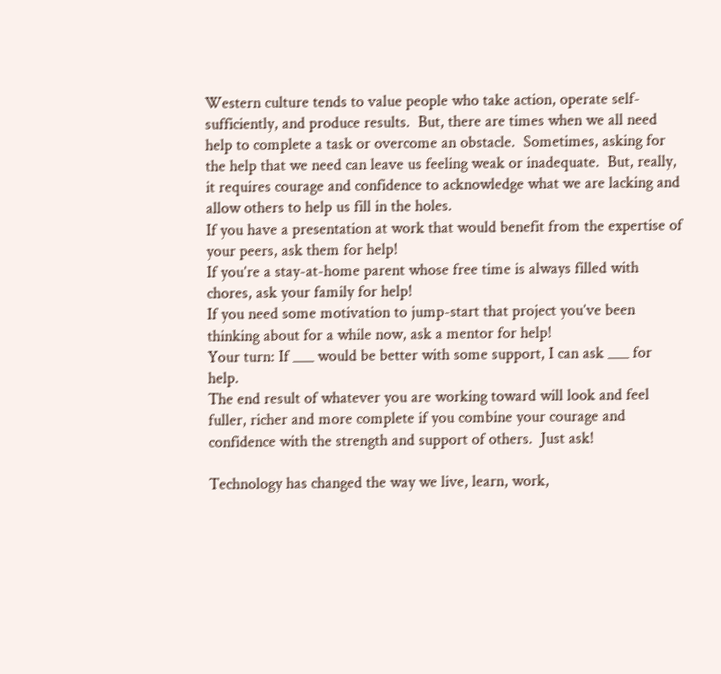Western culture tends to value people who take action, operate self-sufficiently, and produce results.  But, there are times when we all need help to complete a task or overcome an obstacle.  Sometimes, asking for the help that we need can leave us feeling weak or inadequate.  But, really, it requires courage and confidence to acknowledge what we are lacking and allow others to help us fill in the holes.
If you have a presentation at work that would benefit from the expertise of your peers, ask them for help!
If you’re a stay-at-home parent whose free time is always filled with chores, ask your family for help!
If you need some motivation to jump-start that project you’ve been thinking about for a while now, ask a mentor for help!
Your turn: If ___ would be better with some support, I can ask ___ for help.
The end result of whatever you are working toward will look and feel fuller, richer and more complete if you combine your courage and confidence with the strength and support of others.  Just ask!

Technology has changed the way we live, learn, work,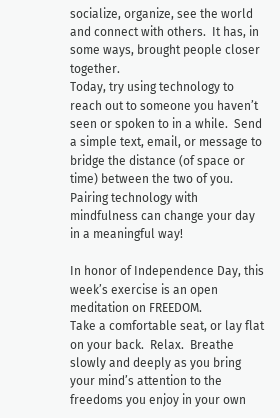socialize, organize, see the world and connect with others.  It has, in some ways, brought people closer together.
Today, try using technology to reach out to someone you haven’t seen or spoken to in a while.  Send a simple text, email, or message to bridge the distance (of space or time) between the two of you.  Pairing technology with mindfulness can change your day in a meaningful way!

In honor of Independence Day, this week’s exercise is an open meditation on FREEDOM.
Take a comfortable seat, or lay flat on your back.  Relax.  Breathe slowly and deeply as you bring your mind’s attention to the freedoms you enjoy in your own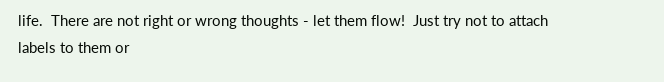life.  There are not right or wrong thoughts - let them flow!  Just try not to attach labels to them or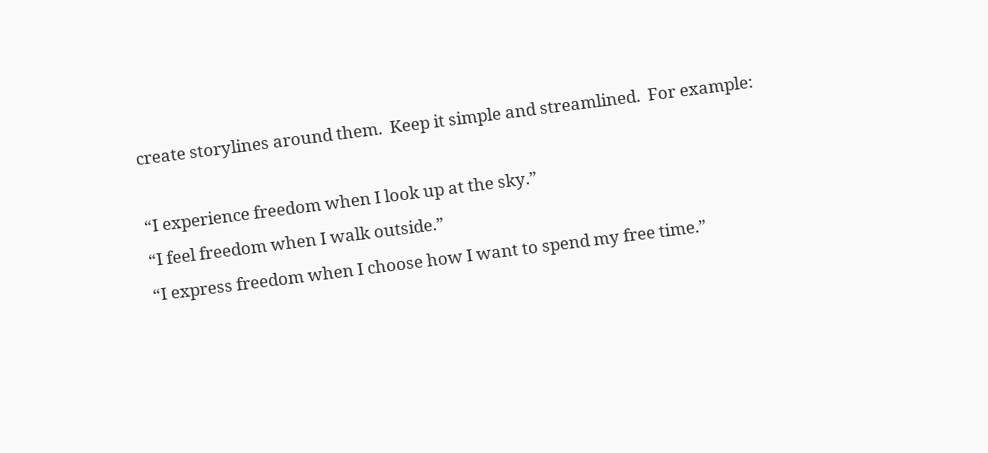create storylines around them.  Keep it simple and streamlined.  For example:

“I experience freedom when I look up at the sky.”
“I feel freedom when I walk outside.”
“I express freedom when I choose how I want to spend my free time.”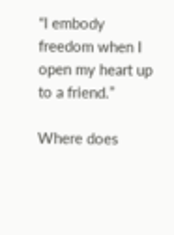“I embody freedom when I open my heart up to a friend.”

Where does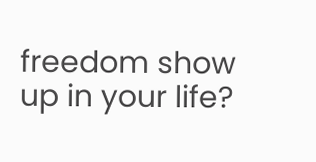freedom show up in your life?